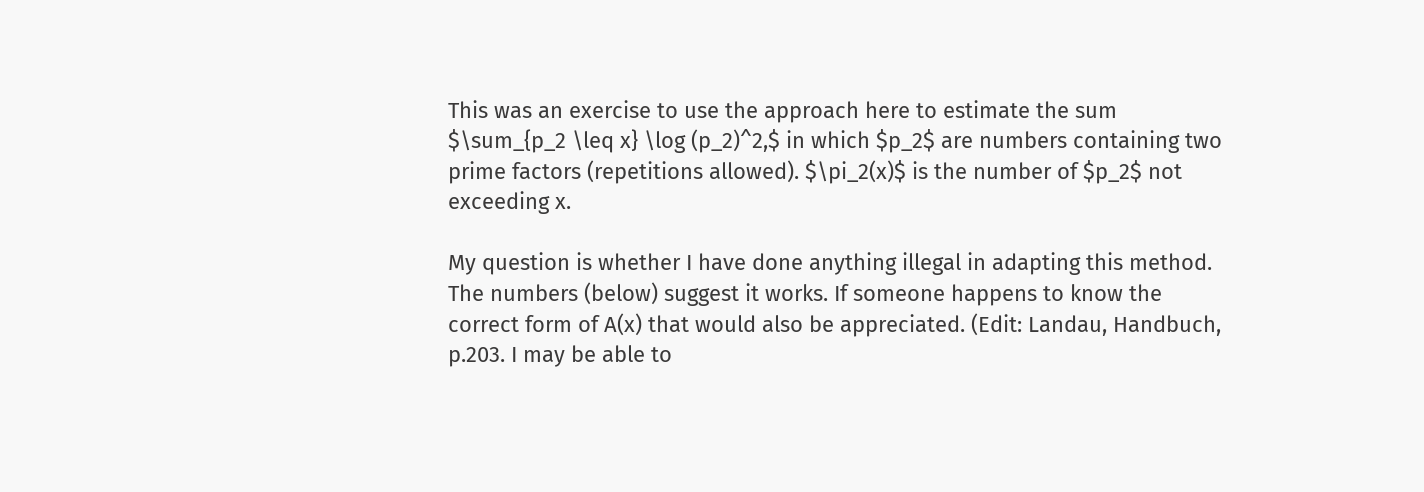This was an exercise to use the approach here to estimate the sum $\sum_{p_2 \leq x} \log (p_2)^2,$ in which $p_2$ are numbers containing two prime factors (repetitions allowed). $\pi_2(x)$ is the number of $p_2$ not exceeding x.

My question is whether I have done anything illegal in adapting this method. The numbers (below) suggest it works. If someone happens to know the correct form of A(x) that would also be appreciated. (Edit: Landau, Handbuch, p.203. I may be able to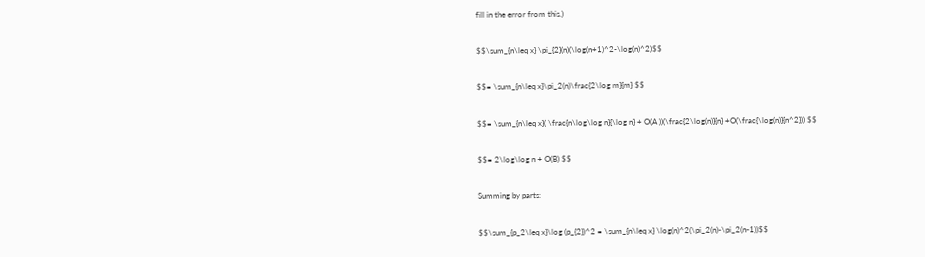fill in the error from this.)

$$\sum_{n\leq x} \pi_{2}(n)(\log(n+1)^2-\log(n)^2)$$

$$= \sum_{n\leq x}\pi_2(n)\frac{2\log m}{m} $$

$$= \sum_{n\leq x}( \frac{n\log\log n}{\log n} + O(A ))(\frac{2\log(n)}{n} +O(\frac{\log(n)}{n^2})) $$

$$= 2\log\log n + O(B) $$

Summing by parts:

$$\sum_{p_2\leq x}\log (p_{2})^2 = \sum_{n\leq x} \log(n)^2(\pi_2(n)-\pi_2(n-1))$$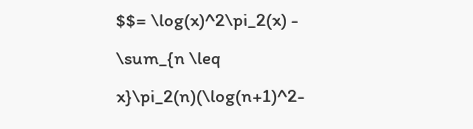$$= \log(x)^2\pi_2(x) - \sum_{n \leq x}\pi_2(n)(\log(n+1)^2-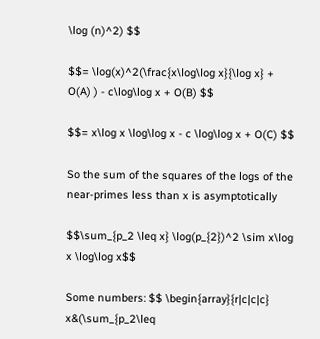\log (n)^2) $$

$$= \log(x)^2(\frac{x\log\log x}{\log x} + O(A) ) - c\log\log x + O(B) $$

$$= x\log x \log\log x - c \log\log x + O(C) $$

So the sum of the squares of the logs of the near-primes less than x is asymptotically

$$\sum_{p_2 \leq x} \log(p_{2})^2 \sim x\log x \log\log x$$

Some numbers: $$ \begin{array}{r|c|c|c} x&(\sum_{p_2\leq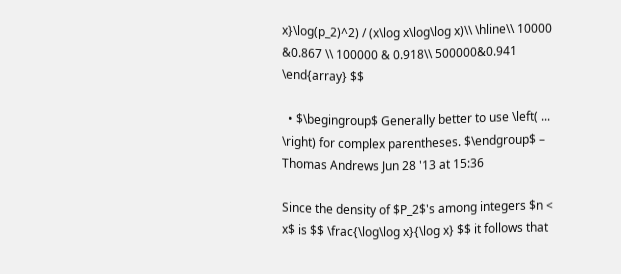x}\log(p_2)^2) / (x\log x\log\log x)\\ \hline\\ 10000 &0.867 \\ 100000 & 0.918\\ 500000&0.941 \end{array} $$

  • $\begingroup$ Generally better to use \left( ... \right) for complex parentheses. $\endgroup$ – Thomas Andrews Jun 28 '13 at 15:36

Since the density of $P_2$'s among integers $n < x$ is $$ \frac{\log\log x}{\log x} $$ it follows that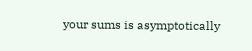your sums is asymptotically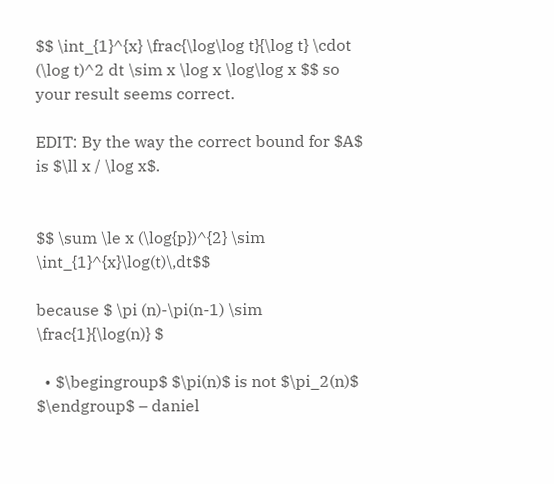$$ \int_{1}^{x} \frac{\log\log t}{\log t} \cdot (\log t)^2 dt \sim x \log x \log\log x $$ so your result seems correct.

EDIT: By the way the correct bound for $A$ is $\ll x / \log x$.


$$ \sum \le x (\log{p})^{2} \sim \int_{1}^{x}\log(t)\,dt$$

because $ \pi (n)-\pi(n-1) \sim \frac{1}{\log(n)} $

  • $\begingroup$ $\pi(n)$ is not $\pi_2(n)$ $\endgroup$ – daniel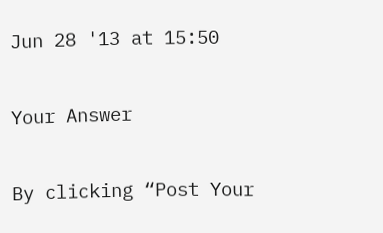Jun 28 '13 at 15:50

Your Answer

By clicking “Post Your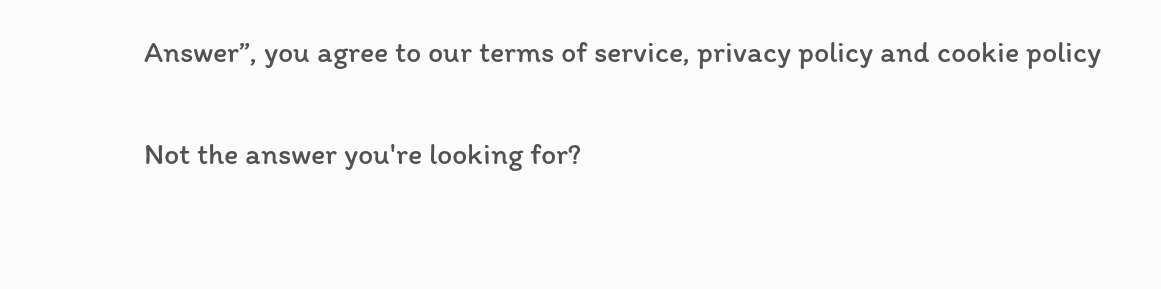Answer”, you agree to our terms of service, privacy policy and cookie policy

Not the answer you're looking for?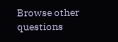Browse other questions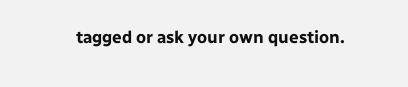tagged or ask your own question.